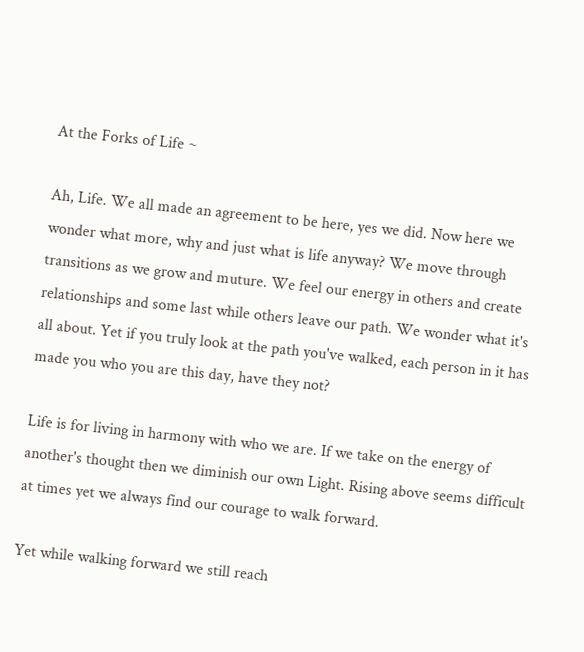At the Forks of Life ~

Ah, Life. We all made an agreement to be here, yes we did. Now here we wonder what more, why and just what is life anyway? We move through transitions as we grow and muture. We feel our energy in others and create relationships and some last while others leave our path. We wonder what it's all about. Yet if you truly look at the path you've walked, each person in it has made you who you are this day, have they not?

Life is for living in harmony with who we are. If we take on the energy of another's thought then we diminish our own Light. Rising above seems difficult at times yet we always find our courage to walk forward.

Yet while walking forward we still reach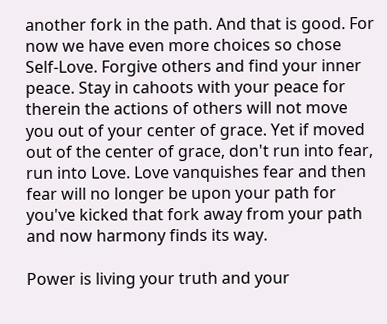another fork in the path. And that is good. For now we have even more choices so chose Self-Love. Forgive others and find your inner peace. Stay in cahoots with your peace for therein the actions of others will not move you out of your center of grace. Yet if moved out of the center of grace, don't run into fear, run into Love. Love vanquishes fear and then fear will no longer be upon your path for you've kicked that fork away from your path and now harmony finds its way.

Power is living your truth and your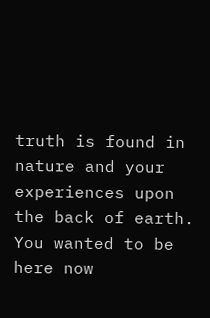truth is found in nature and your experiences upon the back of earth. You wanted to be here now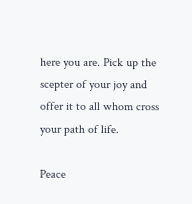here you are. Pick up the scepter of your joy and offer it to all whom cross your path of life.

Peace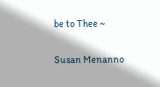be to Thee ~

Susan Menanno